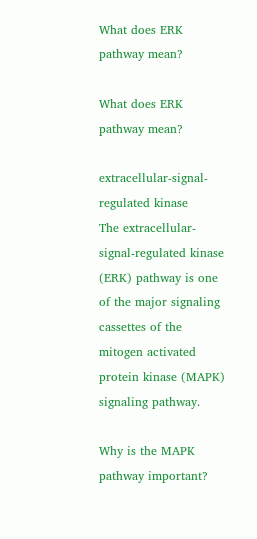What does ERK pathway mean?

What does ERK pathway mean?

extracellular-signal-regulated kinase
The extracellular-signal-regulated kinase (ERK) pathway is one of the major signaling cassettes of the mitogen activated protein kinase (MAPK) signaling pathway.

Why is the MAPK pathway important?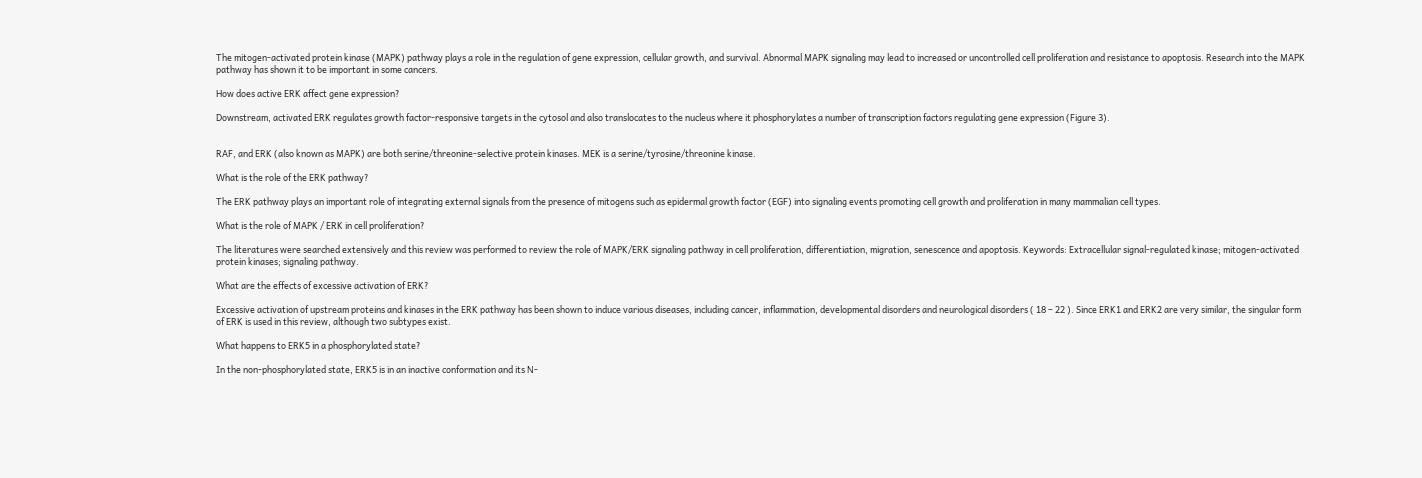The mitogen-activated protein kinase (MAPK) pathway plays a role in the regulation of gene expression, cellular growth, and survival. Abnormal MAPK signaling may lead to increased or uncontrolled cell proliferation and resistance to apoptosis. Research into the MAPK pathway has shown it to be important in some cancers.

How does active ERK affect gene expression?

Downstream, activated ERK regulates growth factor-responsive targets in the cytosol and also translocates to the nucleus where it phosphorylates a number of transcription factors regulating gene expression (Figure 3).


RAF, and ERK (also known as MAPK) are both serine/threonine-selective protein kinases. MEK is a serine/tyrosine/threonine kinase.

What is the role of the ERK pathway?

The ERK pathway plays an important role of integrating external signals from the presence of mitogens such as epidermal growth factor (EGF) into signaling events promoting cell growth and proliferation in many mammalian cell types.

What is the role of MAPK / ERK in cell proliferation?

The literatures were searched extensively and this review was performed to review the role of MAPK/ERK signaling pathway in cell proliferation, differentiation, migration, senescence and apoptosis. Keywords: Extracellular signal-regulated kinase; mitogen-activated protein kinases; signaling pathway.

What are the effects of excessive activation of ERK?

Excessive activation of upstream proteins and kinases in the ERK pathway has been shown to induce various diseases, including cancer, inflammation, developmental disorders and neurological disorders ( 18 – 22 ). Since ERK1 and ERK2 are very similar, the singular form of ERK is used in this review, although two subtypes exist.

What happens to ERK5 in a phosphorylated state?

In the non-phosphorylated state, ERK5 is in an inactive conformation and its N-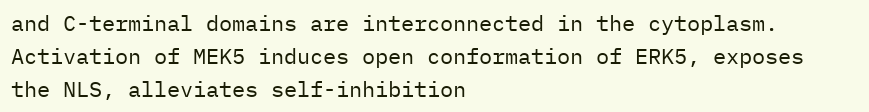and C-terminal domains are interconnected in the cytoplasm. Activation of MEK5 induces open conformation of ERK5, exposes the NLS, alleviates self-inhibition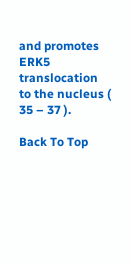and promotes ERK5 translocation to the nucleus ( 35 – 37 ).

Back To Top